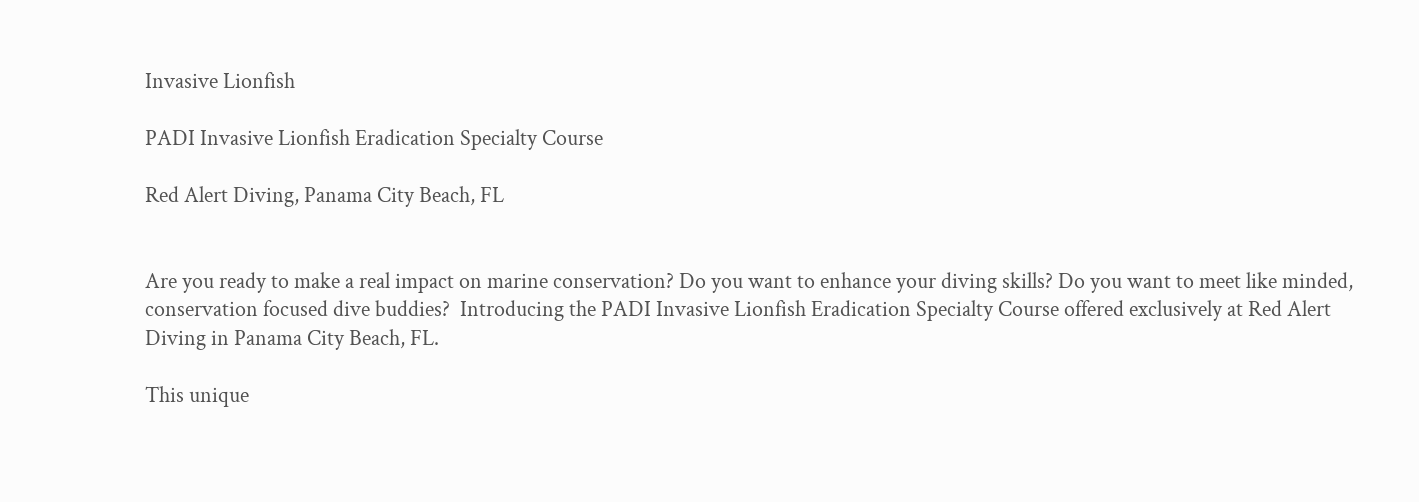Invasive Lionfish

PADI Invasive Lionfish Eradication Specialty Course

Red Alert Diving, Panama City Beach, FL


Are you ready to make a real impact on marine conservation? Do you want to enhance your diving skills? Do you want to meet like minded, conservation focused dive buddies?  Introducing the PADI Invasive Lionfish Eradication Specialty Course offered exclusively at Red Alert Diving in Panama City Beach, FL.

This unique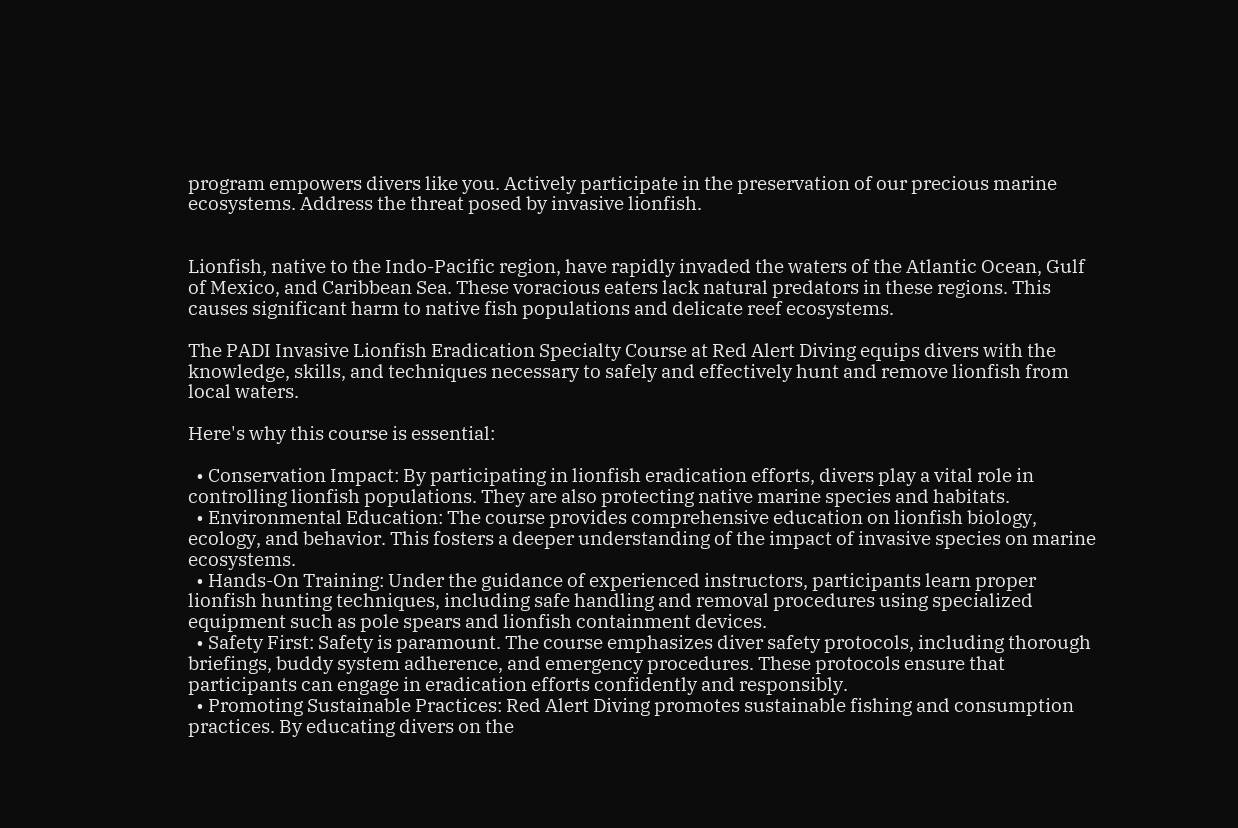program empowers divers like you. Actively participate in the preservation of our precious marine ecosystems. Address the threat posed by invasive lionfish.


Lionfish, native to the Indo-Pacific region, have rapidly invaded the waters of the Atlantic Ocean, Gulf of Mexico, and Caribbean Sea. These voracious eaters lack natural predators in these regions. This causes significant harm to native fish populations and delicate reef ecosystems.

The PADI Invasive Lionfish Eradication Specialty Course at Red Alert Diving equips divers with the knowledge, skills, and techniques necessary to safely and effectively hunt and remove lionfish from local waters.

Here's why this course is essential:

  • Conservation Impact: By participating in lionfish eradication efforts, divers play a vital role in controlling lionfish populations. They are also protecting native marine species and habitats.
  • Environmental Education: The course provides comprehensive education on lionfish biology, ecology, and behavior. This fosters a deeper understanding of the impact of invasive species on marine ecosystems.
  • Hands-On Training: Under the guidance of experienced instructors, participants learn proper lionfish hunting techniques, including safe handling and removal procedures using specialized equipment such as pole spears and lionfish containment devices.
  • Safety First: Safety is paramount. The course emphasizes diver safety protocols, including thorough briefings, buddy system adherence, and emergency procedures. These protocols ensure that participants can engage in eradication efforts confidently and responsibly.
  • Promoting Sustainable Practices: Red Alert Diving promotes sustainable fishing and consumption practices. By educating divers on the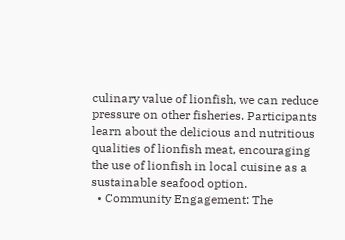culinary value of lionfish, we can reduce pressure on other fisheries. Participants learn about the delicious and nutritious qualities of lionfish meat, encouraging the use of lionfish in local cuisine as a sustainable seafood option.
  • Community Engagement: The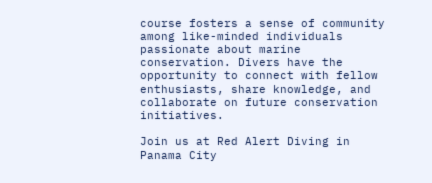course fosters a sense of community among like-minded individuals passionate about marine conservation. Divers have the opportunity to connect with fellow enthusiasts, share knowledge, and collaborate on future conservation initiatives.

Join us at Red Alert Diving in Panama City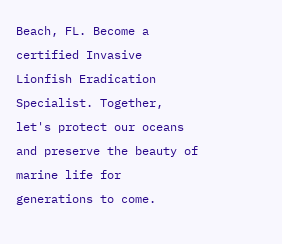Beach, FL. Become a certified Invasive Lionfish Eradication Specialist. Together, let's protect our oceans and preserve the beauty of marine life for generations to come.